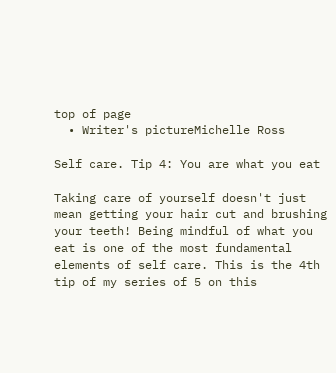top of page
  • Writer's pictureMichelle Ross

Self care. Tip 4: You are what you eat

Taking care of yourself doesn't just mean getting your hair cut and brushing your teeth! Being mindful of what you eat is one of the most fundamental elements of self care. This is the 4th tip of my series of 5 on this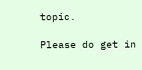topic.

Please do get in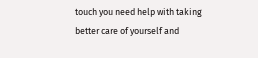touch you need help with taking better care of yourself and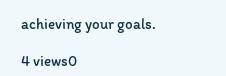achieving your goals.

4 views0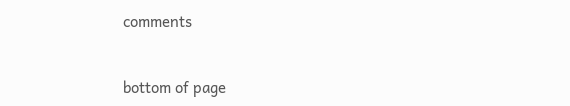comments


bottom of page